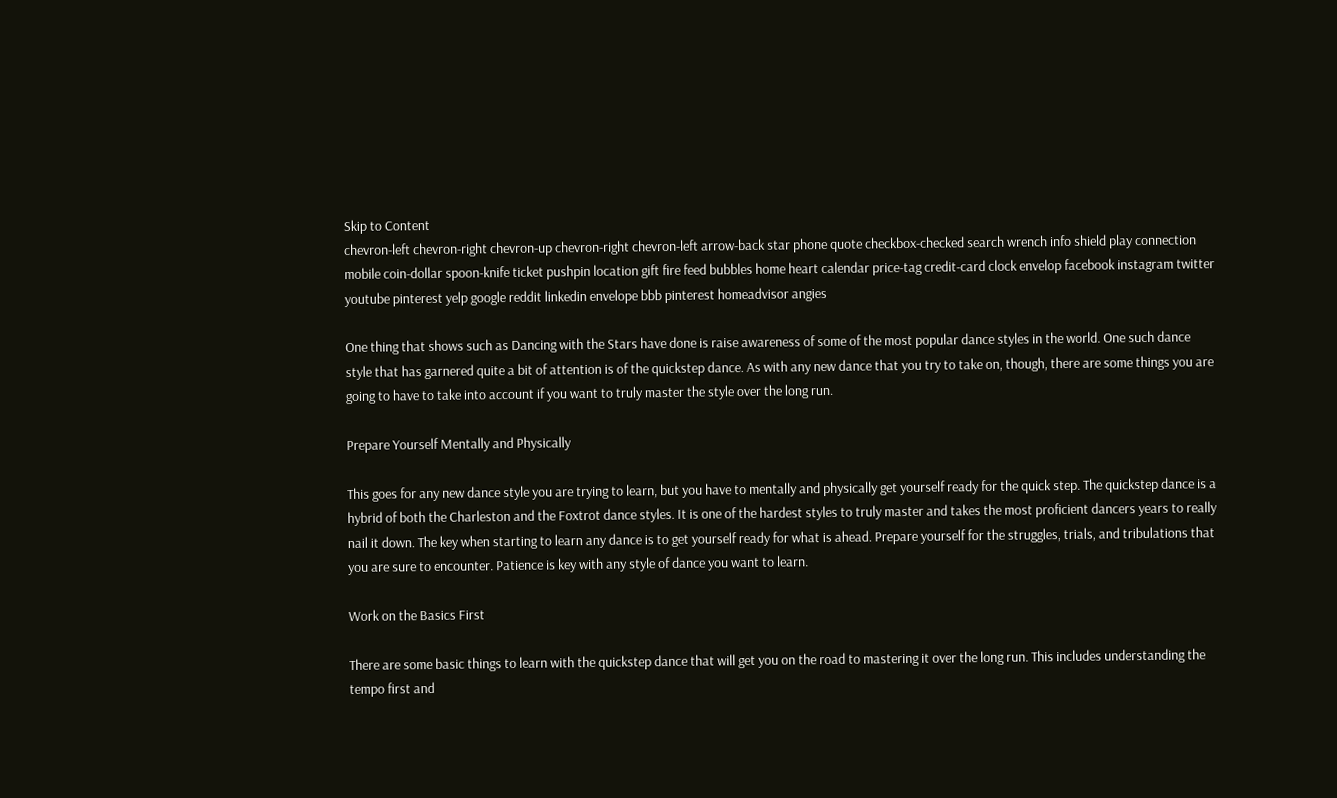Skip to Content
chevron-left chevron-right chevron-up chevron-right chevron-left arrow-back star phone quote checkbox-checked search wrench info shield play connection mobile coin-dollar spoon-knife ticket pushpin location gift fire feed bubbles home heart calendar price-tag credit-card clock envelop facebook instagram twitter youtube pinterest yelp google reddit linkedin envelope bbb pinterest homeadvisor angies

One thing that shows such as Dancing with the Stars have done is raise awareness of some of the most popular dance styles in the world. One such dance style that has garnered quite a bit of attention is of the quickstep dance. As with any new dance that you try to take on, though, there are some things you are going to have to take into account if you want to truly master the style over the long run.

Prepare Yourself Mentally and Physically

This goes for any new dance style you are trying to learn, but you have to mentally and physically get yourself ready for the quick step. The quickstep dance is a hybrid of both the Charleston and the Foxtrot dance styles. It is one of the hardest styles to truly master and takes the most proficient dancers years to really nail it down. The key when starting to learn any dance is to get yourself ready for what is ahead. Prepare yourself for the struggles, trials, and tribulations that you are sure to encounter. Patience is key with any style of dance you want to learn.

Work on the Basics First

There are some basic things to learn with the quickstep dance that will get you on the road to mastering it over the long run. This includes understanding the tempo first and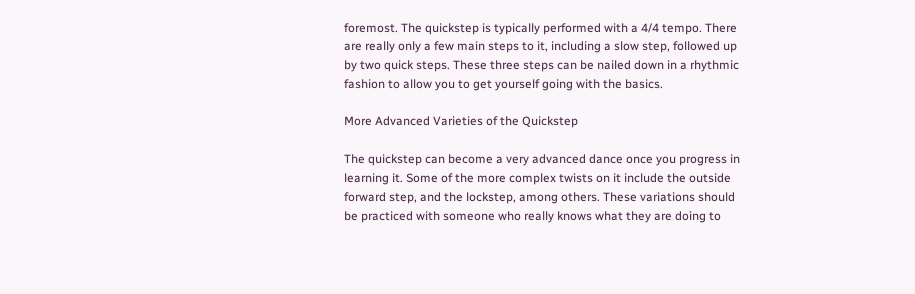foremost. The quickstep is typically performed with a 4/4 tempo. There are really only a few main steps to it, including a slow step, followed up by two quick steps. These three steps can be nailed down in a rhythmic fashion to allow you to get yourself going with the basics.

More Advanced Varieties of the Quickstep

The quickstep can become a very advanced dance once you progress in learning it. Some of the more complex twists on it include the outside forward step, and the lockstep, among others. These variations should be practiced with someone who really knows what they are doing to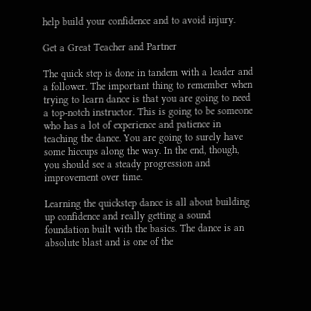help build your confidence and to avoid injury.

Get a Great Teacher and Partner

The quick step is done in tandem with a leader and a follower. The important thing to remember when trying to learn dance is that you are going to need a top-notch instructor. This is going to be someone who has a lot of experience and patience in teaching the dance. You are going to surely have some hiccups along the way. In the end, though, you should see a steady progression and improvement over time.

Learning the quickstep dance is all about building up confidence and really getting a sound foundation built with the basics. The dance is an absolute blast and is one of the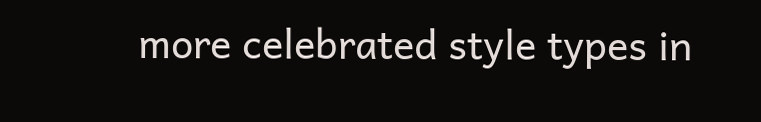more celebrated style types in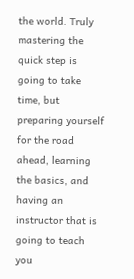the world. Truly mastering the quick step is going to take time, but preparing yourself for the road ahead, learning the basics, and having an instructor that is going to teach you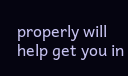properly will help get you in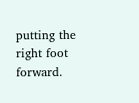putting the right foot forward.